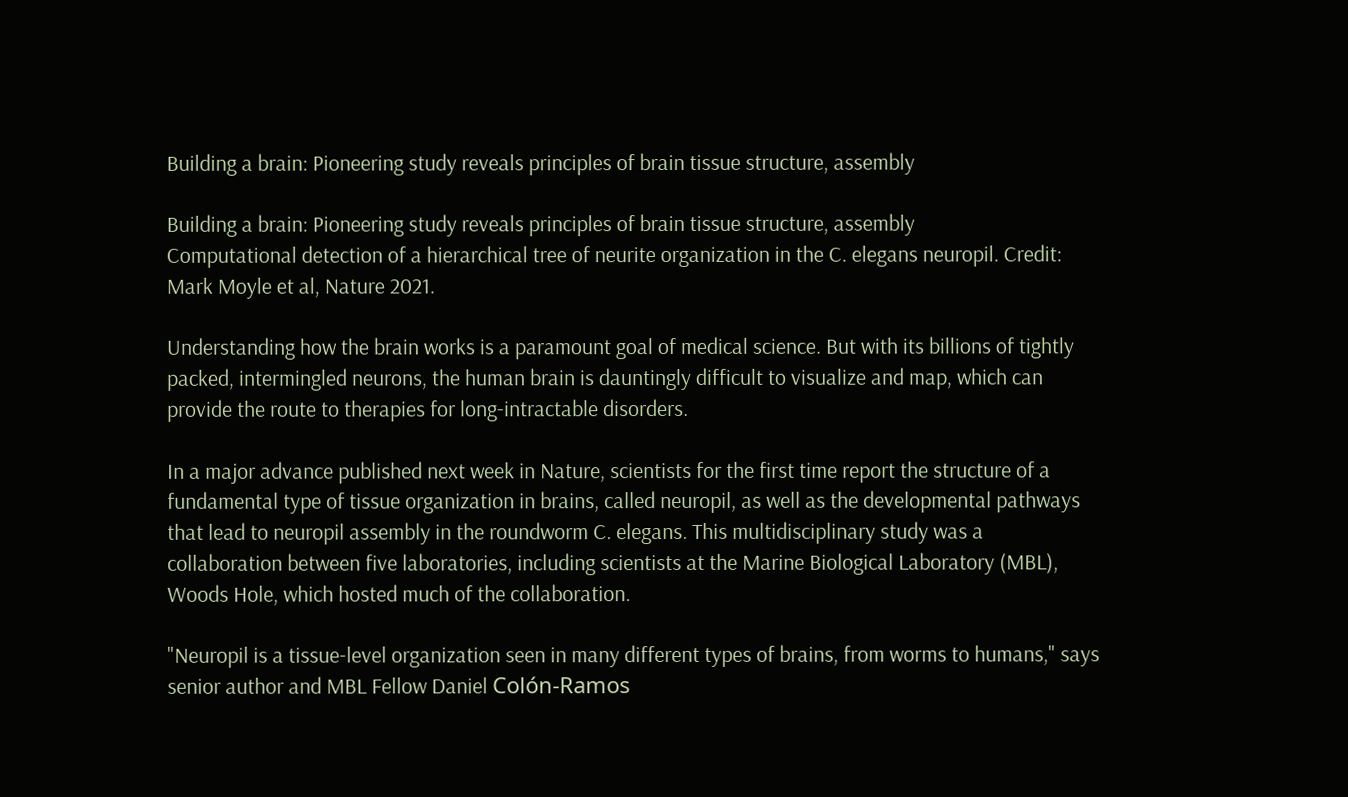Building a brain: Pioneering study reveals principles of brain tissue structure, assembly

Building a brain: Pioneering study reveals principles of brain tissue structure, assembly
Computational detection of a hierarchical tree of neurite organization in the C. elegans neuropil. Credit: Mark Moyle et al, Nature 2021.

Understanding how the brain works is a paramount goal of medical science. But with its billions of tightly packed, intermingled neurons, the human brain is dauntingly difficult to visualize and map, which can provide the route to therapies for long-intractable disorders.

In a major advance published next week in Nature, scientists for the first time report the structure of a fundamental type of tissue organization in brains, called neuropil, as well as the developmental pathways that lead to neuropil assembly in the roundworm C. elegans. This multidisciplinary study was a collaboration between five laboratories, including scientists at the Marine Biological Laboratory (MBL), Woods Hole, which hosted much of the collaboration.

"Neuropil is a tissue-level organization seen in many different types of brains, from worms to humans," says senior author and MBL Fellow Daniel Colón-Ramos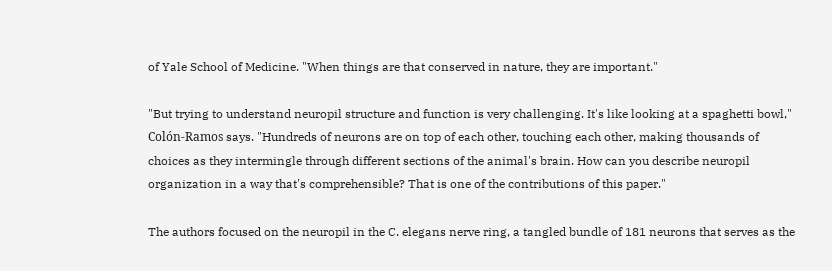of Yale School of Medicine. "When things are that conserved in nature, they are important."

"But trying to understand neuropil structure and function is very challenging. It's like looking at a spaghetti bowl," Colón-Ramos says. "Hundreds of neurons are on top of each other, touching each other, making thousands of choices as they intermingle through different sections of the animal's brain. How can you describe neuropil organization in a way that's comprehensible? That is one of the contributions of this paper."

The authors focused on the neuropil in the C. elegans nerve ring, a tangled bundle of 181 neurons that serves as the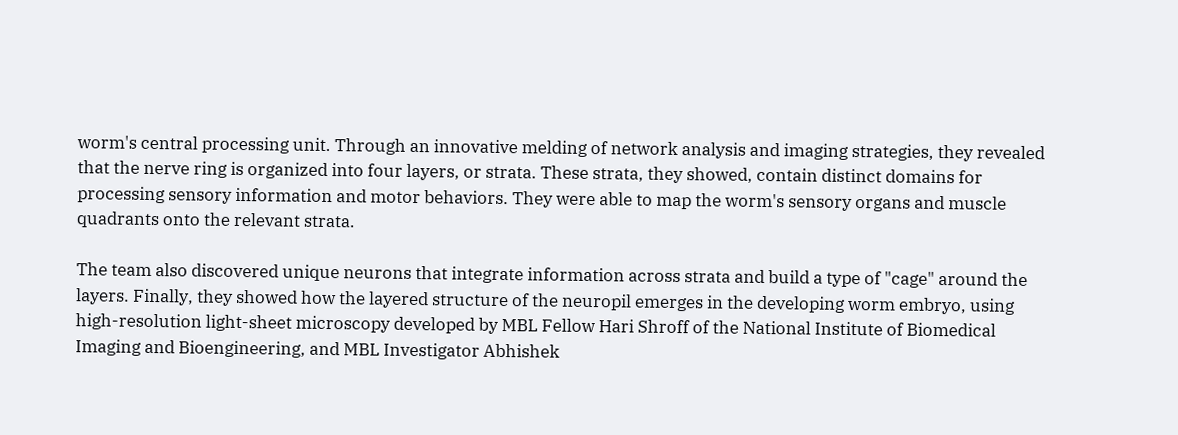worm's central processing unit. Through an innovative melding of network analysis and imaging strategies, they revealed that the nerve ring is organized into four layers, or strata. These strata, they showed, contain distinct domains for processing sensory information and motor behaviors. They were able to map the worm's sensory organs and muscle quadrants onto the relevant strata.

The team also discovered unique neurons that integrate information across strata and build a type of "cage" around the layers. Finally, they showed how the layered structure of the neuropil emerges in the developing worm embryo, using high-resolution light-sheet microscopy developed by MBL Fellow Hari Shroff of the National Institute of Biomedical Imaging and Bioengineering, and MBL Investigator Abhishek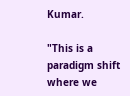Kumar.

"This is a paradigm shift where we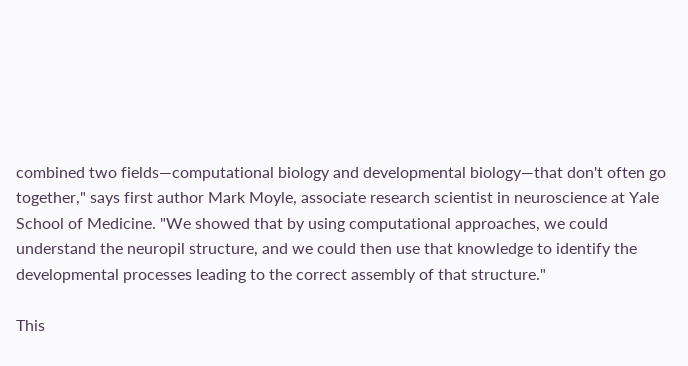combined two fields—computational biology and developmental biology—that don't often go together," says first author Mark Moyle, associate research scientist in neuroscience at Yale School of Medicine. "We showed that by using computational approaches, we could understand the neuropil structure, and we could then use that knowledge to identify the developmental processes leading to the correct assembly of that structure."

This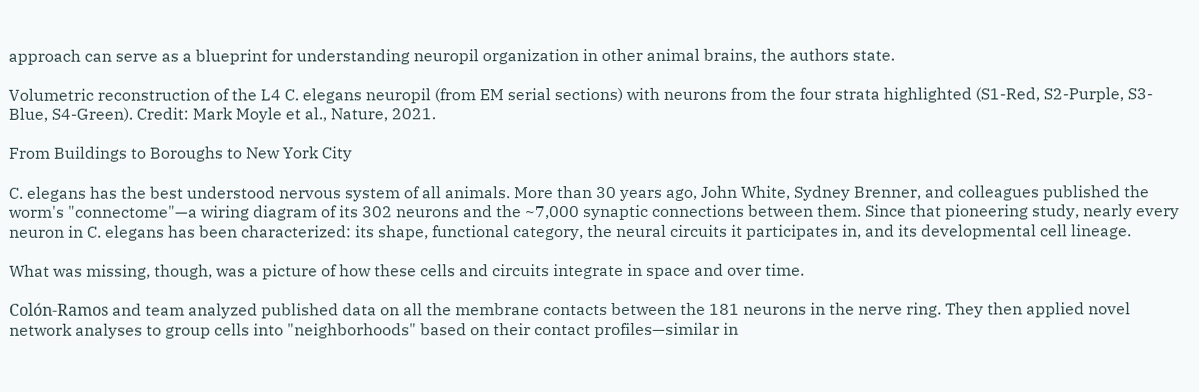approach can serve as a blueprint for understanding neuropil organization in other animal brains, the authors state.

Volumetric reconstruction of the L4 C. elegans neuropil (from EM serial sections) with neurons from the four strata highlighted (S1-Red, S2-Purple, S3-Blue, S4-Green). Credit: Mark Moyle et al., Nature, 2021.

From Buildings to Boroughs to New York City

C. elegans has the best understood nervous system of all animals. More than 30 years ago, John White, Sydney Brenner, and colleagues published the worm's "connectome"—a wiring diagram of its 302 neurons and the ~7,000 synaptic connections between them. Since that pioneering study, nearly every neuron in C. elegans has been characterized: its shape, functional category, the neural circuits it participates in, and its developmental cell lineage.

What was missing, though, was a picture of how these cells and circuits integrate in space and over time.

Colón-Ramos and team analyzed published data on all the membrane contacts between the 181 neurons in the nerve ring. They then applied novel network analyses to group cells into "neighborhoods" based on their contact profiles—similar in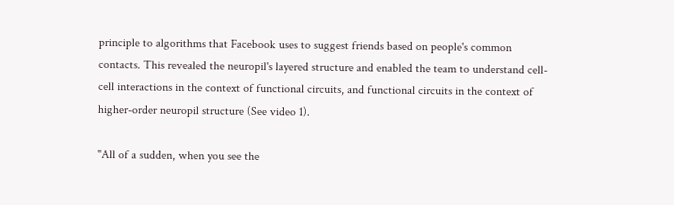principle to algorithms that Facebook uses to suggest friends based on people's common contacts. This revealed the neuropil's layered structure and enabled the team to understand cell-cell interactions in the context of functional circuits, and functional circuits in the context of higher-order neuropil structure (See video 1).

"All of a sudden, when you see the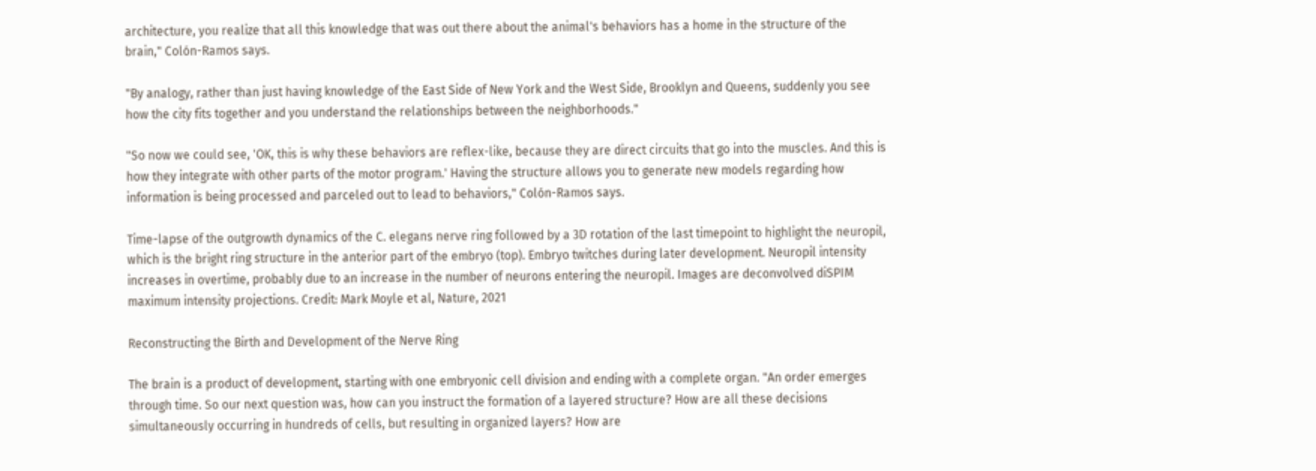architecture, you realize that all this knowledge that was out there about the animal's behaviors has a home in the structure of the brain," Colón-Ramos says.

"By analogy, rather than just having knowledge of the East Side of New York and the West Side, Brooklyn and Queens, suddenly you see how the city fits together and you understand the relationships between the neighborhoods."

"So now we could see, 'OK, this is why these behaviors are reflex-like, because they are direct circuits that go into the muscles. And this is how they integrate with other parts of the motor program.' Having the structure allows you to generate new models regarding how information is being processed and parceled out to lead to behaviors," Colón-Ramos says.

Time-lapse of the outgrowth dynamics of the C. elegans nerve ring followed by a 3D rotation of the last timepoint to highlight the neuropil, which is the bright ring structure in the anterior part of the embryo (top). Embryo twitches during later development. Neuropil intensity increases in overtime, probably due to an increase in the number of neurons entering the neuropil. Images are deconvolved diSPIM maximum intensity projections. Credit: Mark Moyle et al, Nature, 2021

Reconstructing the Birth and Development of the Nerve Ring

The brain is a product of development, starting with one embryonic cell division and ending with a complete organ. "An order emerges through time. So our next question was, how can you instruct the formation of a layered structure? How are all these decisions simultaneously occurring in hundreds of cells, but resulting in organized layers? How are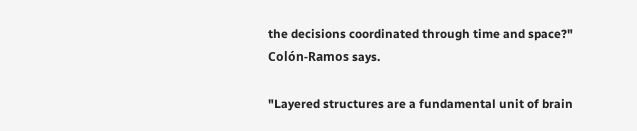the decisions coordinated through time and space?" Colón-Ramos says.

"Layered structures are a fundamental unit of brain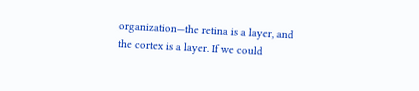organization—the retina is a layer, and the cortex is a layer. If we could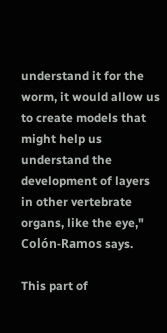understand it for the worm, it would allow us to create models that might help us understand the development of layers in other vertebrate organs, like the eye," Colón-Ramos says.

This part of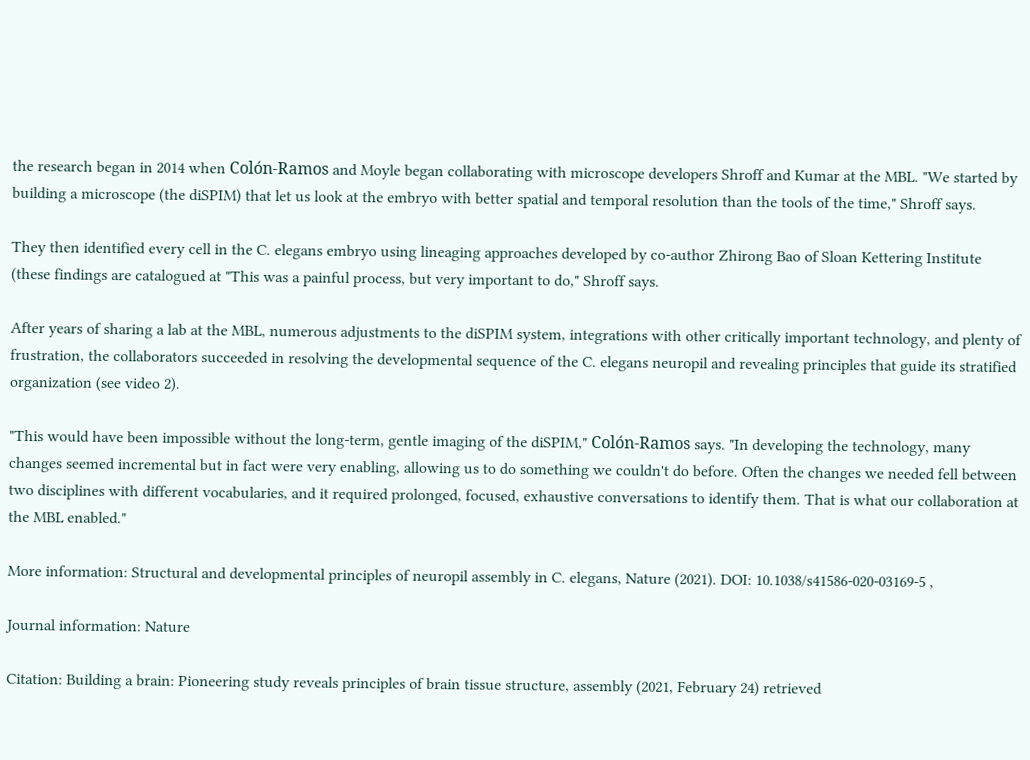the research began in 2014 when Colón-Ramos and Moyle began collaborating with microscope developers Shroff and Kumar at the MBL. "We started by building a microscope (the diSPIM) that let us look at the embryo with better spatial and temporal resolution than the tools of the time," Shroff says.

They then identified every cell in the C. elegans embryo using lineaging approaches developed by co-author Zhirong Bao of Sloan Kettering Institute (these findings are catalogued at "This was a painful process, but very important to do," Shroff says.

After years of sharing a lab at the MBL, numerous adjustments to the diSPIM system, integrations with other critically important technology, and plenty of frustration, the collaborators succeeded in resolving the developmental sequence of the C. elegans neuropil and revealing principles that guide its stratified organization (see video 2).

"This would have been impossible without the long-term, gentle imaging of the diSPIM," Colón-Ramos says. "In developing the technology, many changes seemed incremental but in fact were very enabling, allowing us to do something we couldn't do before. Often the changes we needed fell between two disciplines with different vocabularies, and it required prolonged, focused, exhaustive conversations to identify them. That is what our collaboration at the MBL enabled."

More information: Structural and developmental principles of neuropil assembly in C. elegans, Nature (2021). DOI: 10.1038/s41586-020-03169-5 ,

Journal information: Nature

Citation: Building a brain: Pioneering study reveals principles of brain tissue structure, assembly (2021, February 24) retrieved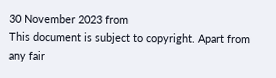30 November 2023 from
This document is subject to copyright. Apart from any fair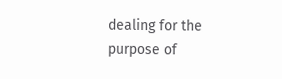dealing for the purpose of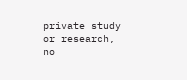private study or research, no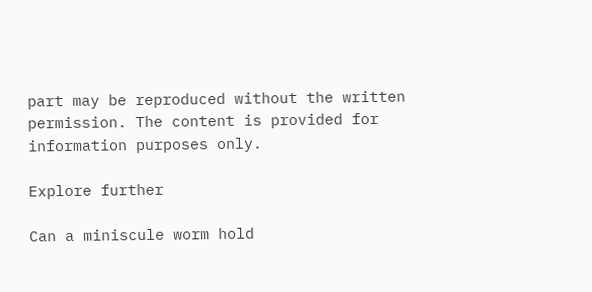part may be reproduced without the written permission. The content is provided for information purposes only.

Explore further

Can a miniscule worm hold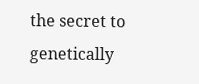the secret to genetically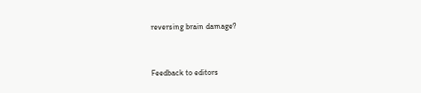reversing brain damage?


Feedback to editors